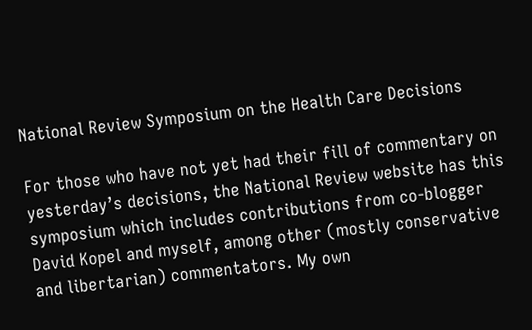National Review Symposium on the Health Care Decisions

For those who have not yet had their fill of commentary on yesterday’s decisions, the National Review website has this symposium which includes contributions from co-blogger David Kopel and myself, among other (mostly conservative and libertarian) commentators. My own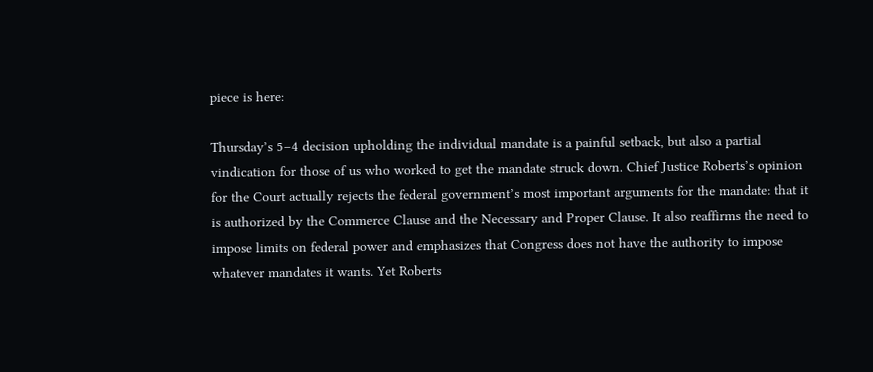piece is here:

Thursday’s 5–4 decision upholding the individual mandate is a painful setback, but also a partial vindication for those of us who worked to get the mandate struck down. Chief Justice Roberts’s opinion for the Court actually rejects the federal government’s most important arguments for the mandate: that it is authorized by the Commerce Clause and the Necessary and Proper Clause. It also reaffirms the need to impose limits on federal power and emphasizes that Congress does not have the authority to impose whatever mandates it wants. Yet Roberts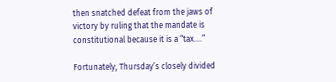then snatched defeat from the jaws of victory by ruling that the mandate is constitutional because it is a “tax….”

Fortunately, Thursday’s closely divided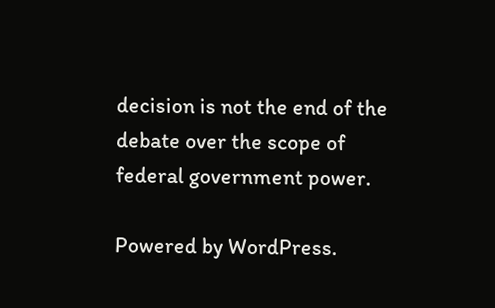decision is not the end of the debate over the scope of federal government power.

Powered by WordPress.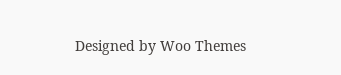Designed by Woo Themes